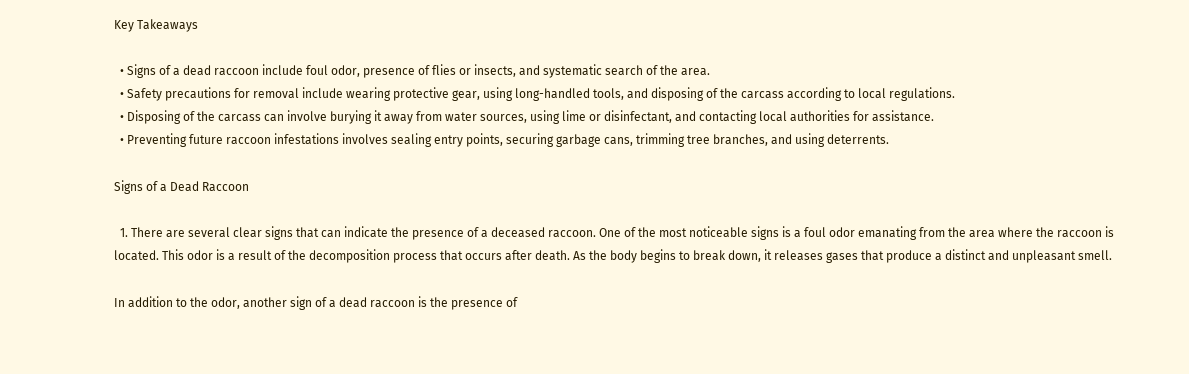Key Takeaways

  • Signs of a dead raccoon include foul odor, presence of flies or insects, and systematic search of the area.
  • Safety precautions for removal include wearing protective gear, using long-handled tools, and disposing of the carcass according to local regulations.
  • Disposing of the carcass can involve burying it away from water sources, using lime or disinfectant, and contacting local authorities for assistance.
  • Preventing future raccoon infestations involves sealing entry points, securing garbage cans, trimming tree branches, and using deterrents.

Signs of a Dead Raccoon

  1. There are several clear signs that can indicate the presence of a deceased raccoon. One of the most noticeable signs is a foul odor emanating from the area where the raccoon is located. This odor is a result of the decomposition process that occurs after death. As the body begins to break down, it releases gases that produce a distinct and unpleasant smell.

In addition to the odor, another sign of a dead raccoon is the presence of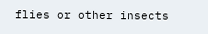flies or other insects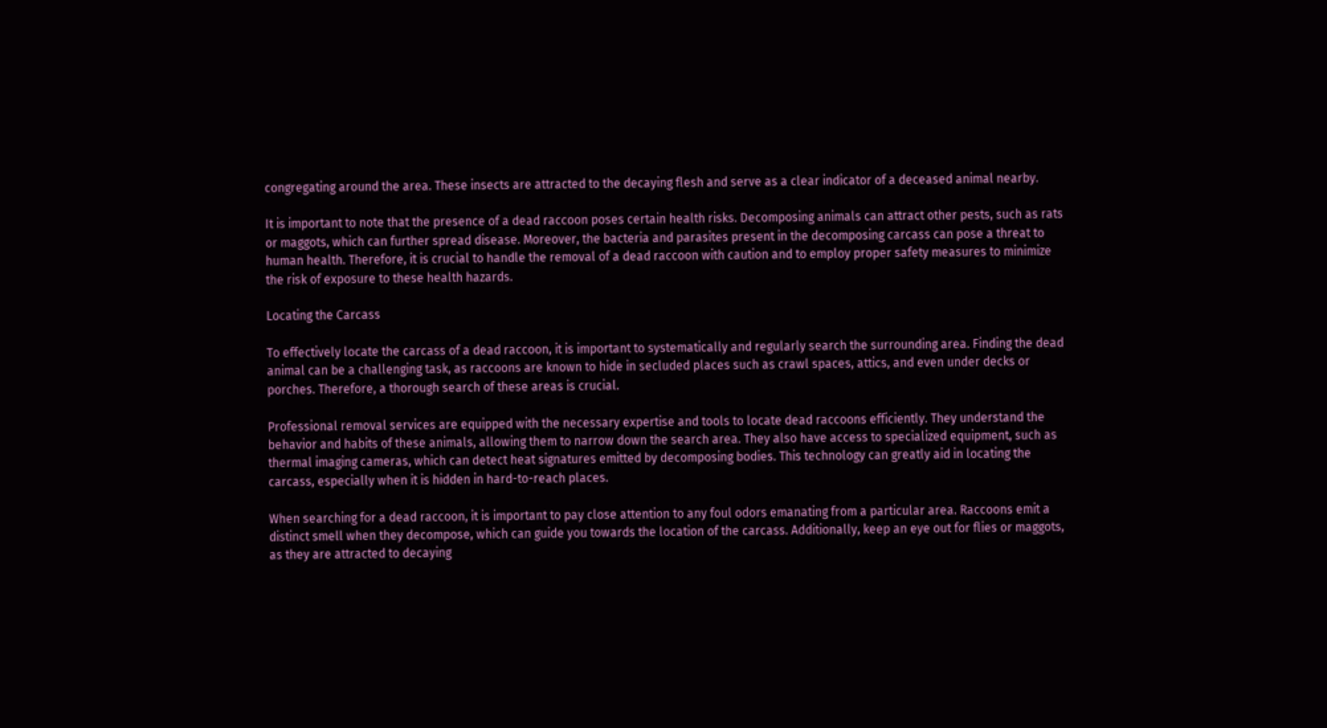congregating around the area. These insects are attracted to the decaying flesh and serve as a clear indicator of a deceased animal nearby.

It is important to note that the presence of a dead raccoon poses certain health risks. Decomposing animals can attract other pests, such as rats or maggots, which can further spread disease. Moreover, the bacteria and parasites present in the decomposing carcass can pose a threat to human health. Therefore, it is crucial to handle the removal of a dead raccoon with caution and to employ proper safety measures to minimize the risk of exposure to these health hazards.

Locating the Carcass

To effectively locate the carcass of a dead raccoon, it is important to systematically and regularly search the surrounding area. Finding the dead animal can be a challenging task, as raccoons are known to hide in secluded places such as crawl spaces, attics, and even under decks or porches. Therefore, a thorough search of these areas is crucial.

Professional removal services are equipped with the necessary expertise and tools to locate dead raccoons efficiently. They understand the behavior and habits of these animals, allowing them to narrow down the search area. They also have access to specialized equipment, such as thermal imaging cameras, which can detect heat signatures emitted by decomposing bodies. This technology can greatly aid in locating the carcass, especially when it is hidden in hard-to-reach places.

When searching for a dead raccoon, it is important to pay close attention to any foul odors emanating from a particular area. Raccoons emit a distinct smell when they decompose, which can guide you towards the location of the carcass. Additionally, keep an eye out for flies or maggots, as they are attracted to decaying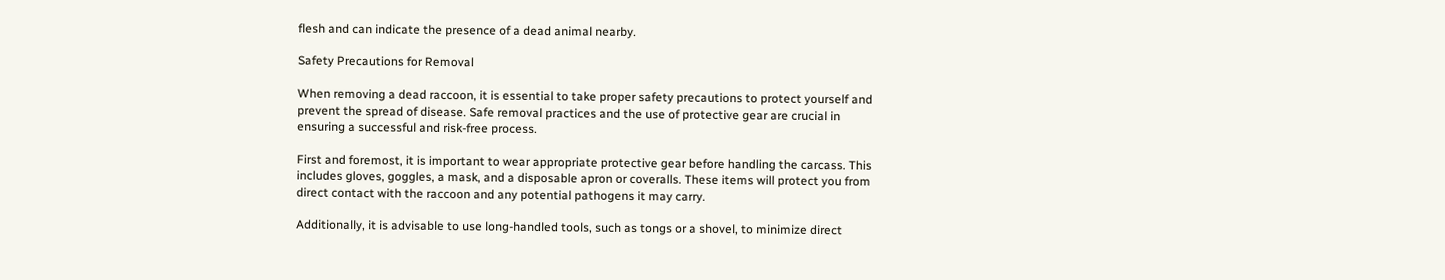flesh and can indicate the presence of a dead animal nearby.

Safety Precautions for Removal

When removing a dead raccoon, it is essential to take proper safety precautions to protect yourself and prevent the spread of disease. Safe removal practices and the use of protective gear are crucial in ensuring a successful and risk-free process.

First and foremost, it is important to wear appropriate protective gear before handling the carcass. This includes gloves, goggles, a mask, and a disposable apron or coveralls. These items will protect you from direct contact with the raccoon and any potential pathogens it may carry.

Additionally, it is advisable to use long-handled tools, such as tongs or a shovel, to minimize direct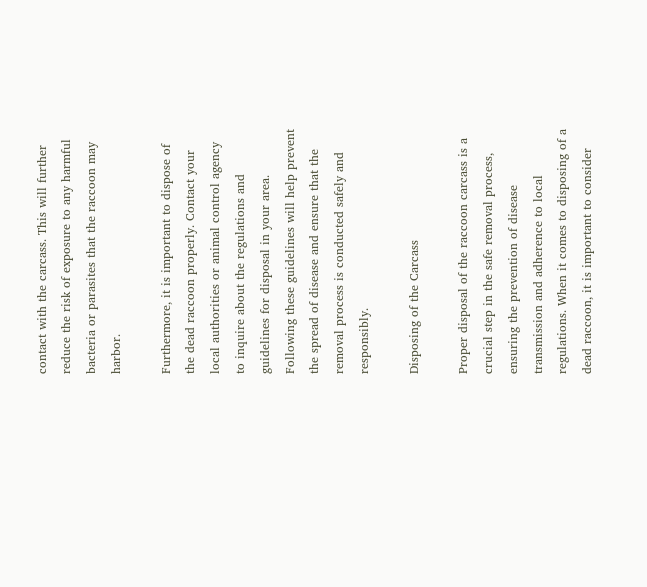contact with the carcass. This will further reduce the risk of exposure to any harmful bacteria or parasites that the raccoon may harbor.

Furthermore, it is important to dispose of the dead raccoon properly. Contact your local authorities or animal control agency to inquire about the regulations and guidelines for disposal in your area. Following these guidelines will help prevent the spread of disease and ensure that the removal process is conducted safely and responsibly.

Disposing of the Carcass

Proper disposal of the raccoon carcass is a crucial step in the safe removal process, ensuring the prevention of disease transmission and adherence to local regulations. When it comes to disposing of a dead raccoon, it is important to consider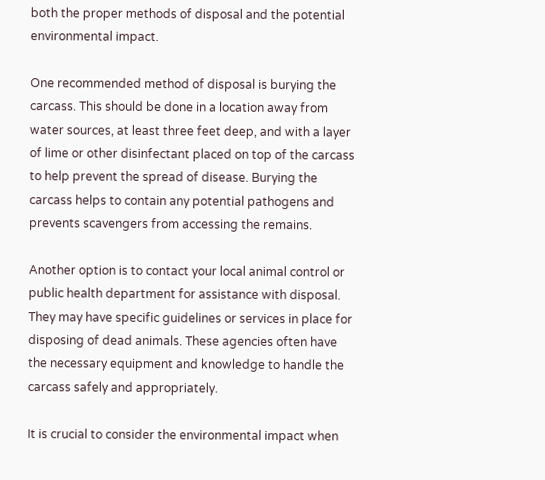both the proper methods of disposal and the potential environmental impact.

One recommended method of disposal is burying the carcass. This should be done in a location away from water sources, at least three feet deep, and with a layer of lime or other disinfectant placed on top of the carcass to help prevent the spread of disease. Burying the carcass helps to contain any potential pathogens and prevents scavengers from accessing the remains.

Another option is to contact your local animal control or public health department for assistance with disposal. They may have specific guidelines or services in place for disposing of dead animals. These agencies often have the necessary equipment and knowledge to handle the carcass safely and appropriately.

It is crucial to consider the environmental impact when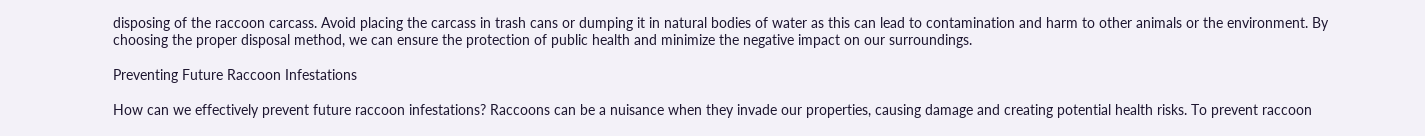disposing of the raccoon carcass. Avoid placing the carcass in trash cans or dumping it in natural bodies of water as this can lead to contamination and harm to other animals or the environment. By choosing the proper disposal method, we can ensure the protection of public health and minimize the negative impact on our surroundings.

Preventing Future Raccoon Infestations

How can we effectively prevent future raccoon infestations? Raccoons can be a nuisance when they invade our properties, causing damage and creating potential health risks. To prevent raccoon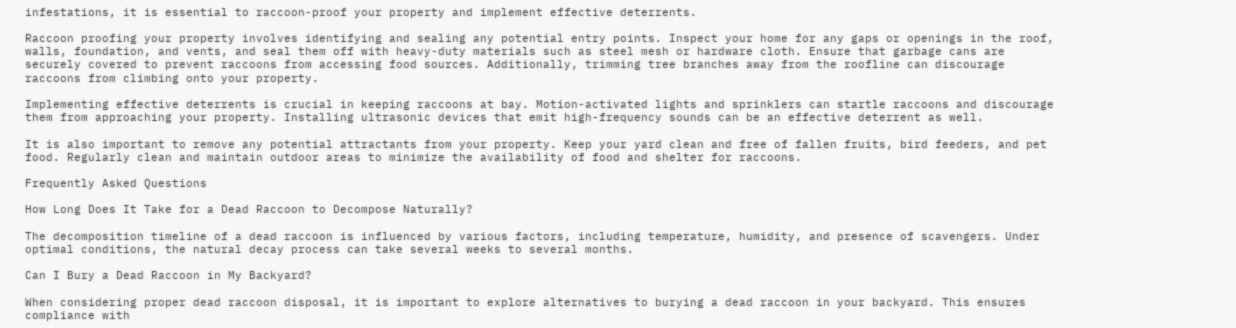infestations, it is essential to raccoon-proof your property and implement effective deterrents.

Raccoon proofing your property involves identifying and sealing any potential entry points. Inspect your home for any gaps or openings in the roof, walls, foundation, and vents, and seal them off with heavy-duty materials such as steel mesh or hardware cloth. Ensure that garbage cans are securely covered to prevent raccoons from accessing food sources. Additionally, trimming tree branches away from the roofline can discourage raccoons from climbing onto your property.

Implementing effective deterrents is crucial in keeping raccoons at bay. Motion-activated lights and sprinklers can startle raccoons and discourage them from approaching your property. Installing ultrasonic devices that emit high-frequency sounds can be an effective deterrent as well.

It is also important to remove any potential attractants from your property. Keep your yard clean and free of fallen fruits, bird feeders, and pet food. Regularly clean and maintain outdoor areas to minimize the availability of food and shelter for raccoons.

Frequently Asked Questions

How Long Does It Take for a Dead Raccoon to Decompose Naturally?

The decomposition timeline of a dead raccoon is influenced by various factors, including temperature, humidity, and presence of scavengers. Under optimal conditions, the natural decay process can take several weeks to several months.

Can I Bury a Dead Raccoon in My Backyard?

When considering proper dead raccoon disposal, it is important to explore alternatives to burying a dead raccoon in your backyard. This ensures compliance with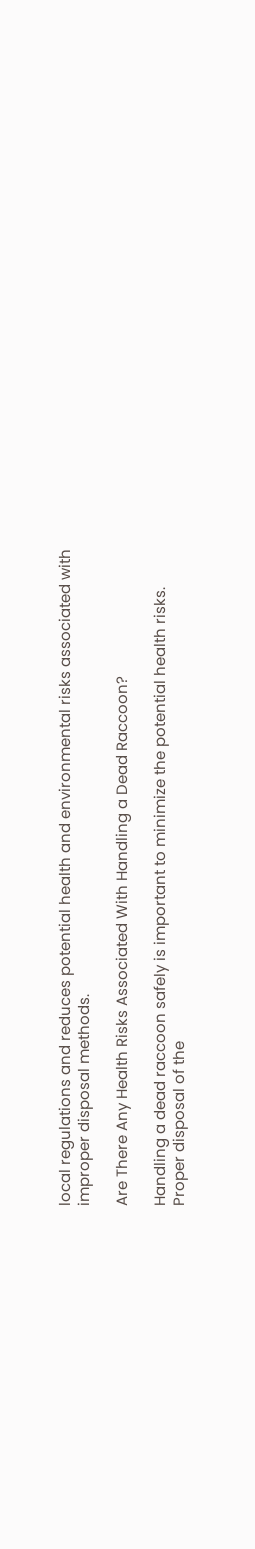local regulations and reduces potential health and environmental risks associated with improper disposal methods.

Are There Any Health Risks Associated With Handling a Dead Raccoon?

Handling a dead raccoon safely is important to minimize the potential health risks. Proper disposal of the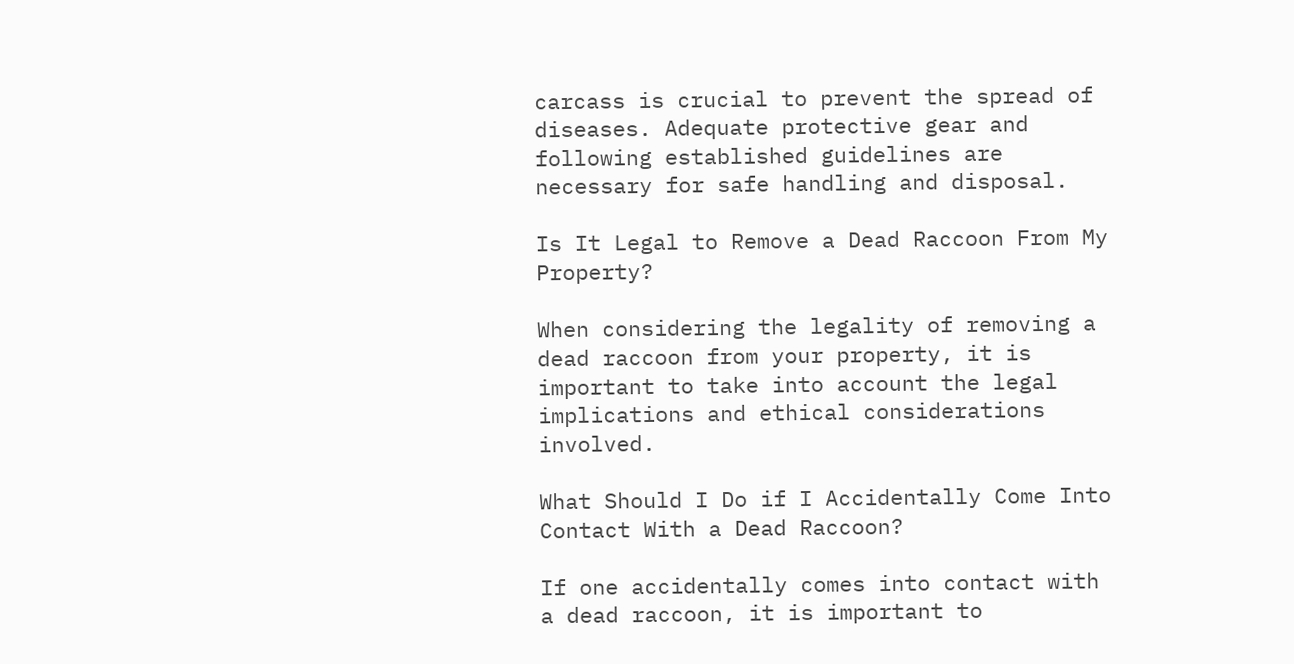carcass is crucial to prevent the spread of diseases. Adequate protective gear and following established guidelines are necessary for safe handling and disposal.

Is It Legal to Remove a Dead Raccoon From My Property?

When considering the legality of removing a dead raccoon from your property, it is important to take into account the legal implications and ethical considerations involved.

What Should I Do if I Accidentally Come Into Contact With a Dead Raccoon?

If one accidentally comes into contact with a dead raccoon, it is important to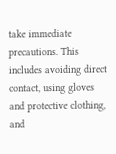take immediate precautions. This includes avoiding direct contact, using gloves and protective clothing, and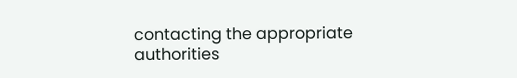contacting the appropriate authorities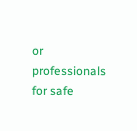or professionals for safe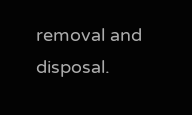removal and disposal.